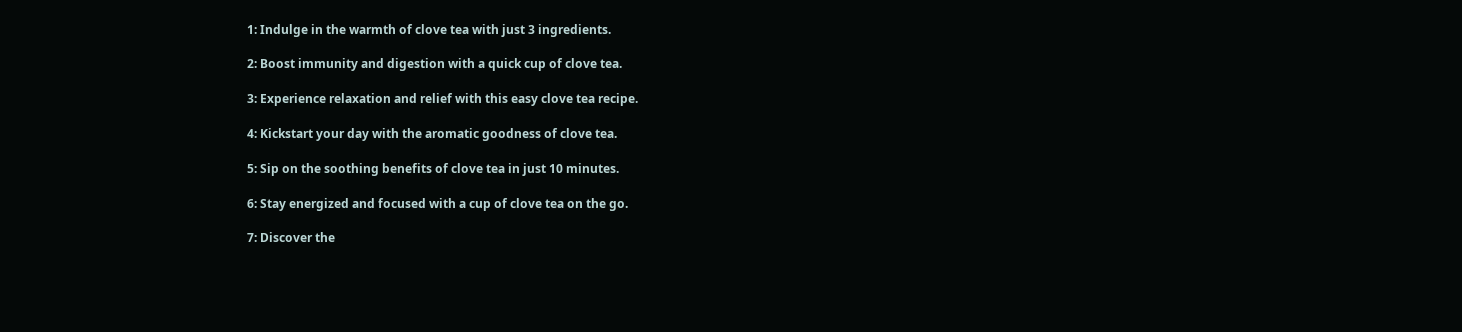1: Indulge in the warmth of clove tea with just 3 ingredients.

2: Boost immunity and digestion with a quick cup of clove tea.

3: Experience relaxation and relief with this easy clove tea recipe.

4: Kickstart your day with the aromatic goodness of clove tea.

5: Sip on the soothing benefits of clove tea in just 10 minutes.

6: Stay energized and focused with a cup of clove tea on the go.

7: Discover the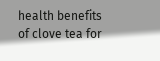health benefits of clove tea for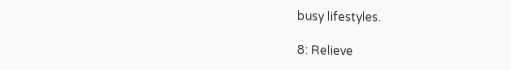busy lifestyles.

8: Relieve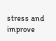stress and improve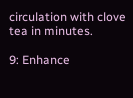circulation with clove tea in minutes.

9: Enhance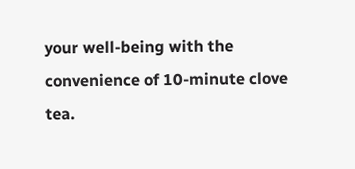your well-being with the convenience of 10-minute clove tea.